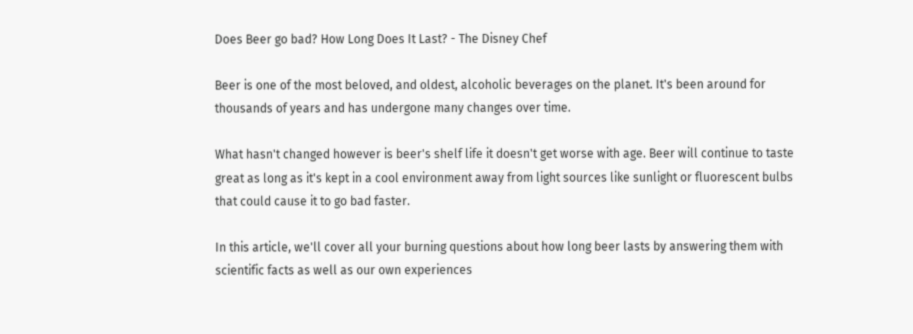Does Beer go bad? How Long Does It Last? - The Disney Chef

Beer is one of the most beloved, and oldest, alcoholic beverages on the planet. It's been around for thousands of years and has undergone many changes over time.

What hasn't changed however is beer's shelf life it doesn't get worse with age. Beer will continue to taste great as long as it's kept in a cool environment away from light sources like sunlight or fluorescent bulbs that could cause it to go bad faster.

In this article, we'll cover all your burning questions about how long beer lasts by answering them with scientific facts as well as our own experiences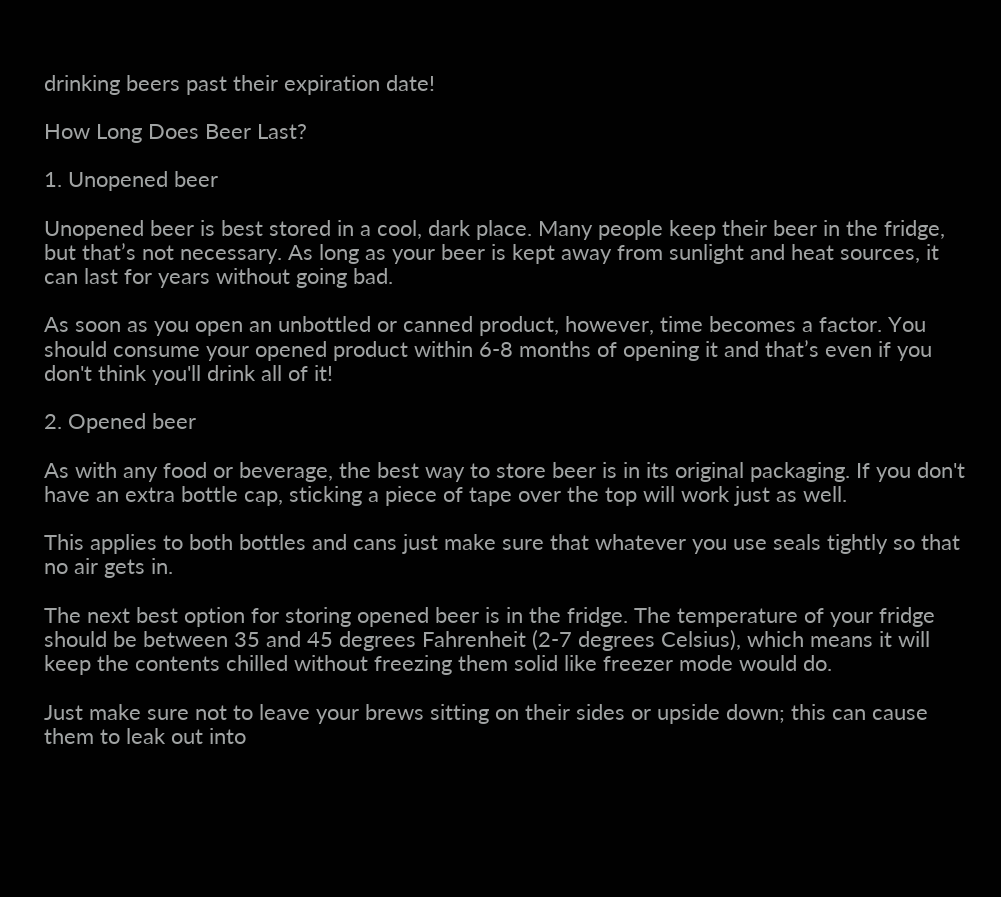drinking beers past their expiration date!

How Long Does Beer Last?

1. Unopened beer

Unopened beer is best stored in a cool, dark place. Many people keep their beer in the fridge, but that’s not necessary. As long as your beer is kept away from sunlight and heat sources, it can last for years without going bad.

As soon as you open an unbottled or canned product, however, time becomes a factor. You should consume your opened product within 6-8 months of opening it and that’s even if you don't think you'll drink all of it!

2. Opened beer

As with any food or beverage, the best way to store beer is in its original packaging. If you don't have an extra bottle cap, sticking a piece of tape over the top will work just as well.

This applies to both bottles and cans just make sure that whatever you use seals tightly so that no air gets in.

The next best option for storing opened beer is in the fridge. The temperature of your fridge should be between 35 and 45 degrees Fahrenheit (2-7 degrees Celsius), which means it will keep the contents chilled without freezing them solid like freezer mode would do.

Just make sure not to leave your brews sitting on their sides or upside down; this can cause them to leak out into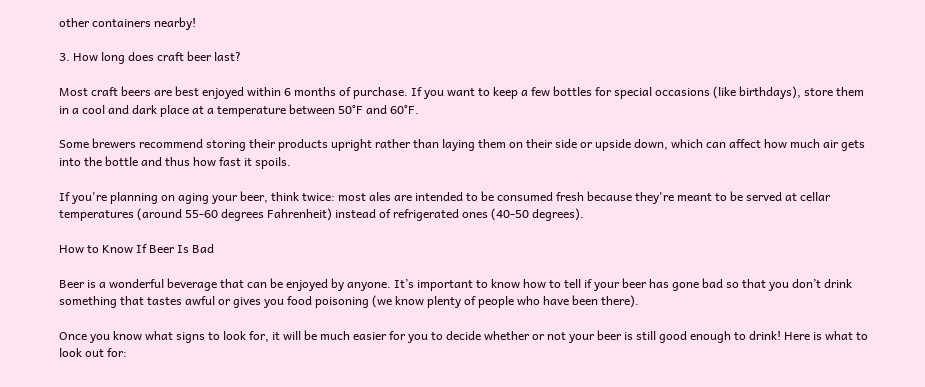other containers nearby!

3. How long does craft beer last?

Most craft beers are best enjoyed within 6 months of purchase. If you want to keep a few bottles for special occasions (like birthdays), store them in a cool and dark place at a temperature between 50°F and 60°F.

Some brewers recommend storing their products upright rather than laying them on their side or upside down, which can affect how much air gets into the bottle and thus how fast it spoils.

If you're planning on aging your beer, think twice: most ales are intended to be consumed fresh because they're meant to be served at cellar temperatures (around 55-60 degrees Fahrenheit) instead of refrigerated ones (40-50 degrees).

How to Know If Beer Is Bad

Beer is a wonderful beverage that can be enjoyed by anyone. It’s important to know how to tell if your beer has gone bad so that you don’t drink something that tastes awful or gives you food poisoning (we know plenty of people who have been there).

Once you know what signs to look for, it will be much easier for you to decide whether or not your beer is still good enough to drink! Here is what to look out for: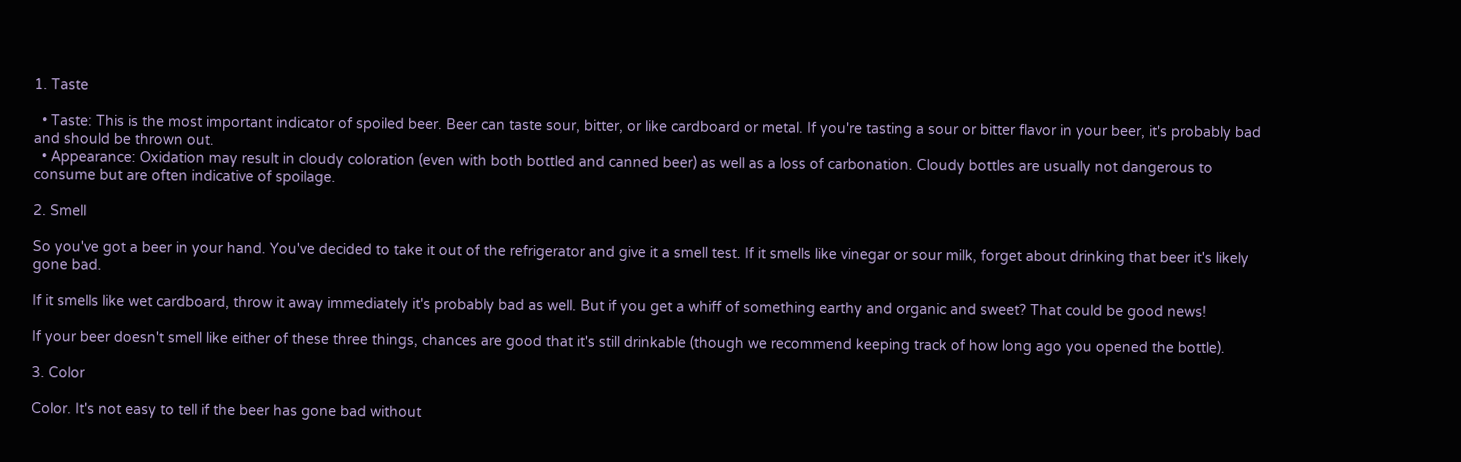1. Taste

  • Taste: This is the most important indicator of spoiled beer. Beer can taste sour, bitter, or like cardboard or metal. If you're tasting a sour or bitter flavor in your beer, it's probably bad and should be thrown out.
  • Appearance: Oxidation may result in cloudy coloration (even with both bottled and canned beer) as well as a loss of carbonation. Cloudy bottles are usually not dangerous to consume but are often indicative of spoilage.

2. Smell

So you've got a beer in your hand. You've decided to take it out of the refrigerator and give it a smell test. If it smells like vinegar or sour milk, forget about drinking that beer it's likely gone bad.

If it smells like wet cardboard, throw it away immediately it's probably bad as well. But if you get a whiff of something earthy and organic and sweet? That could be good news!

If your beer doesn't smell like either of these three things, chances are good that it's still drinkable (though we recommend keeping track of how long ago you opened the bottle).

3. Color

Color. It's not easy to tell if the beer has gone bad without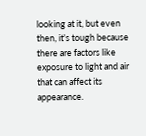looking at it, but even then, it's tough because there are factors like exposure to light and air that can affect its appearance.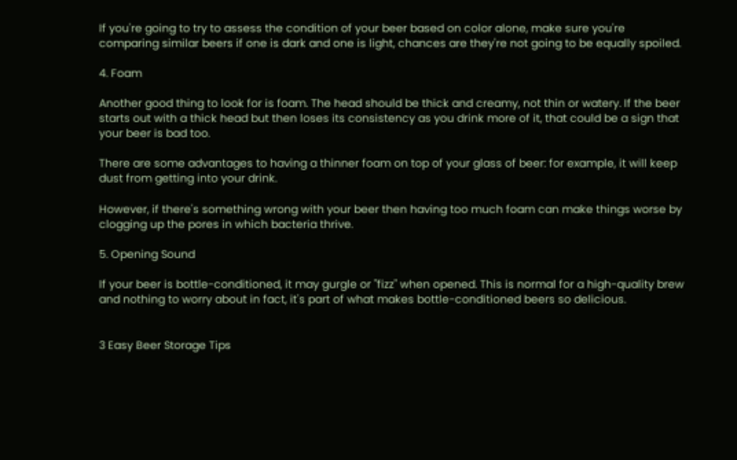If you're going to try to assess the condition of your beer based on color alone, make sure you're comparing similar beers if one is dark and one is light, chances are they're not going to be equally spoiled.

4. Foam

Another good thing to look for is foam. The head should be thick and creamy, not thin or watery. If the beer starts out with a thick head but then loses its consistency as you drink more of it, that could be a sign that your beer is bad too.

There are some advantages to having a thinner foam on top of your glass of beer: for example, it will keep dust from getting into your drink.

However, if there's something wrong with your beer then having too much foam can make things worse by clogging up the pores in which bacteria thrive.

5. Opening Sound

If your beer is bottle-conditioned, it may gurgle or "fizz" when opened. This is normal for a high-quality brew and nothing to worry about in fact, it's part of what makes bottle-conditioned beers so delicious.


3 Easy Beer Storage Tips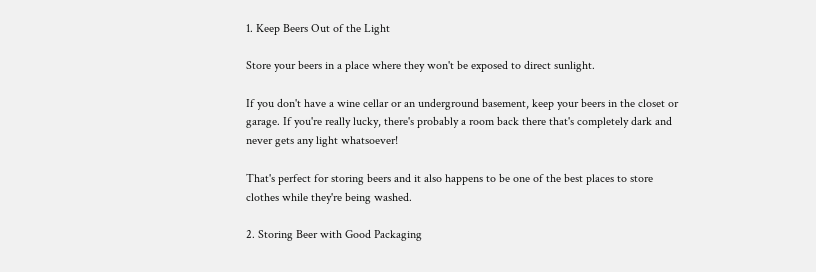1. Keep Beers Out of the Light

Store your beers in a place where they won't be exposed to direct sunlight.

If you don't have a wine cellar or an underground basement, keep your beers in the closet or garage. If you're really lucky, there's probably a room back there that's completely dark and never gets any light whatsoever!

That's perfect for storing beers and it also happens to be one of the best places to store clothes while they're being washed.

2. Storing Beer with Good Packaging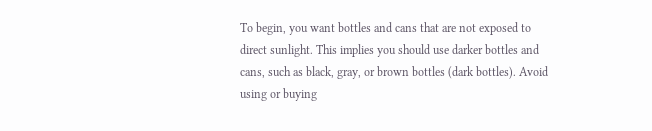To begin, you want bottles and cans that are not exposed to direct sunlight. This implies you should use darker bottles and cans, such as black, gray, or brown bottles (dark bottles). Avoid using or buying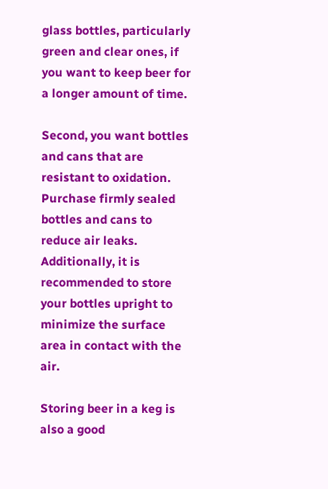glass bottles, particularly green and clear ones, if you want to keep beer for a longer amount of time.

Second, you want bottles and cans that are resistant to oxidation. Purchase firmly sealed bottles and cans to reduce air leaks. Additionally, it is recommended to store your bottles upright to minimize the surface area in contact with the air.

Storing beer in a keg is also a good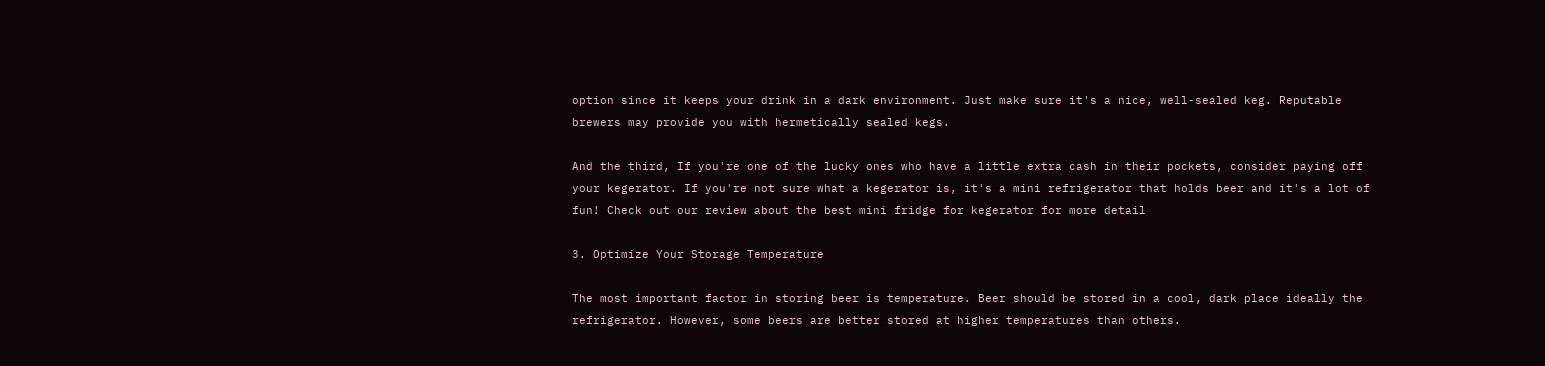option since it keeps your drink in a dark environment. Just make sure it's a nice, well-sealed keg. Reputable brewers may provide you with hermetically sealed kegs.

And the third, If you're one of the lucky ones who have a little extra cash in their pockets, consider paying off your kegerator. If you're not sure what a kegerator is, it's a mini refrigerator that holds beer and it's a lot of fun! Check out our review about the best mini fridge for kegerator for more detail

3. Optimize Your Storage Temperature

The most important factor in storing beer is temperature. Beer should be stored in a cool, dark place ideally the refrigerator. However, some beers are better stored at higher temperatures than others.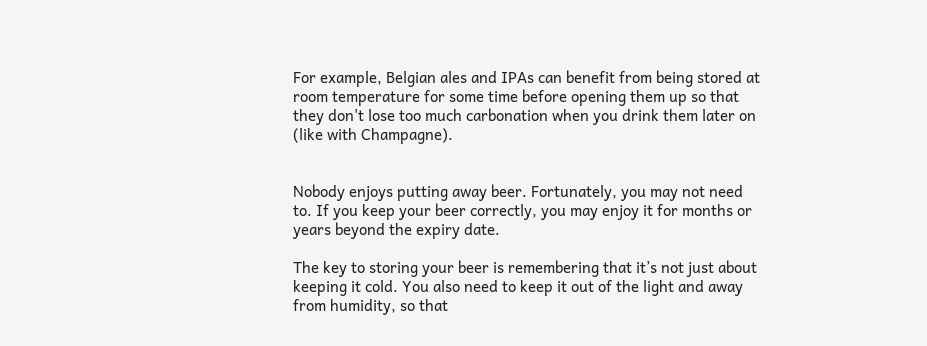For example, Belgian ales and IPAs can benefit from being stored at room temperature for some time before opening them up so that they don't lose too much carbonation when you drink them later on (like with Champagne).


Nobody enjoys putting away beer. Fortunately, you may not need to. If you keep your beer correctly, you may enjoy it for months or years beyond the expiry date.

The key to storing your beer is remembering that it’s not just about keeping it cold. You also need to keep it out of the light and away from humidity, so that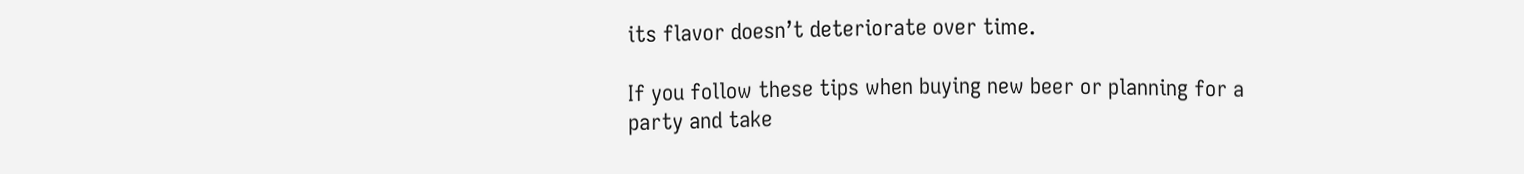its flavor doesn’t deteriorate over time.

If you follow these tips when buying new beer or planning for a party and take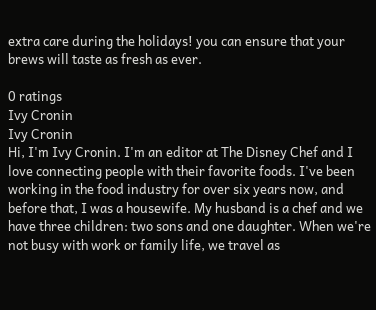extra care during the holidays! you can ensure that your brews will taste as fresh as ever.

0 ratings
Ivy Cronin
Ivy Cronin
Hi, I'm Ivy Cronin. I'm an editor at The Disney Chef and I love connecting people with their favorite foods. I've been working in the food industry for over six years now, and before that, I was a housewife. My husband is a chef and we have three children: two sons and one daughter. When we're not busy with work or family life, we travel as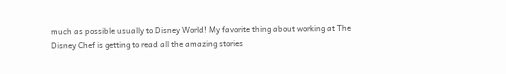much as possible usually to Disney World! My favorite thing about working at The Disney Chef is getting to read all the amazing stories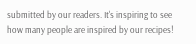submitted by our readers. It's inspiring to see how many people are inspired by our recipes!